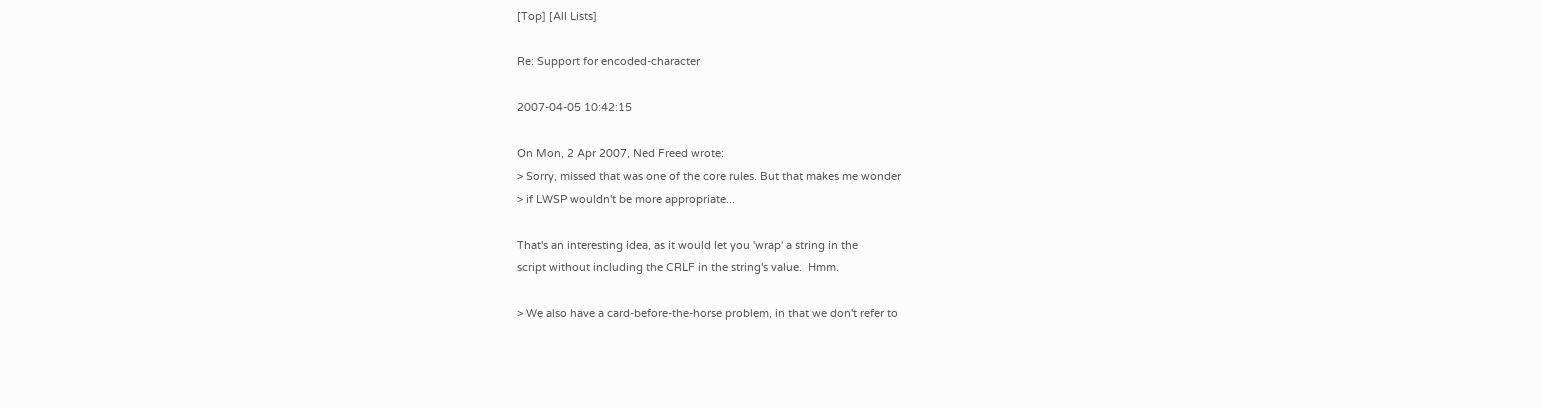[Top] [All Lists]

Re: Support for encoded-character

2007-04-05 10:42:15

On Mon, 2 Apr 2007, Ned Freed wrote:
> Sorry, missed that was one of the core rules. But that makes me wonder
> if LWSP wouldn't be more appropriate...

That's an interesting idea, as it would let you 'wrap' a string in the
script without including the CRLF in the string's value.  Hmm.

> We also have a card-before-the-horse problem, in that we don't refer to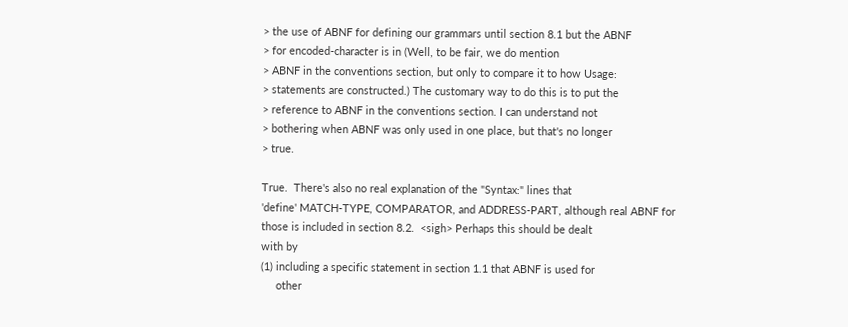> the use of ABNF for defining our grammars until section 8.1 but the ABNF
> for encoded-character is in (Well, to be fair, we do mention
> ABNF in the conventions section, but only to compare it to how Usage:
> statements are constructed.) The customary way to do this is to put the
> reference to ABNF in the conventions section. I can understand not
> bothering when ABNF was only used in one place, but that's no longer
> true.

True.  There's also no real explanation of the "Syntax:" lines that
'define' MATCH-TYPE, COMPARATOR, and ADDRESS-PART, although real ABNF for
those is included in section 8.2.  <sigh> Perhaps this should be dealt
with by
(1) including a specific statement in section 1.1 that ABNF is used for
     other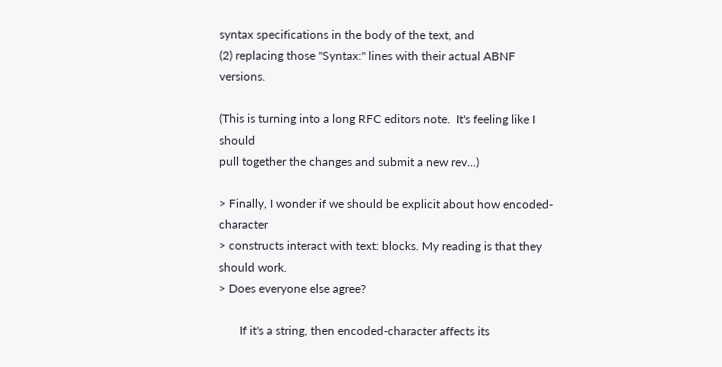syntax specifications in the body of the text, and
(2) replacing those "Syntax:" lines with their actual ABNF versions.

(This is turning into a long RFC editors note.  It's feeling like I should
pull together the changes and submit a new rev...)

> Finally, I wonder if we should be explicit about how encoded-character
> constructs interact with text: blocks. My reading is that they should work.
> Does everyone else agree?

       If it's a string, then encoded-character affects its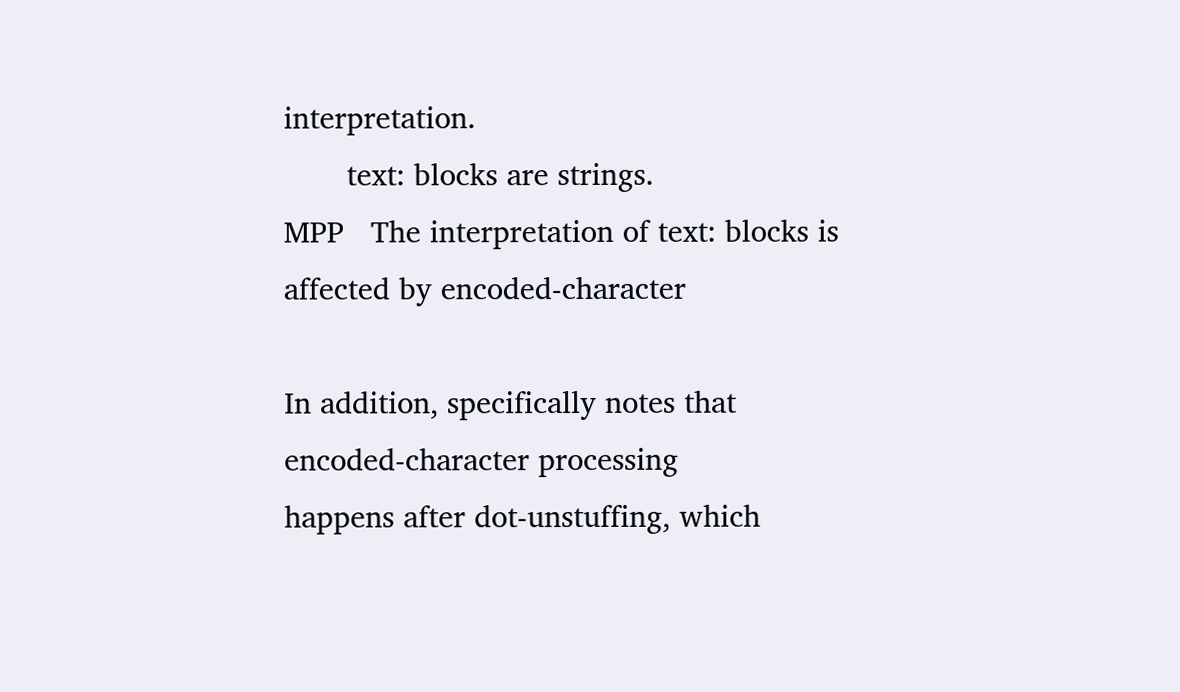interpretation.
       text: blocks are strings.
MPP   The interpretation of text: blocks is affected by encoded-character

In addition, specifically notes that encoded-character processing
happens after dot-unstuffing, which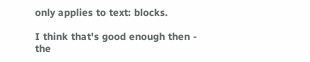only applies to text: blocks.

I think that's good enough then - the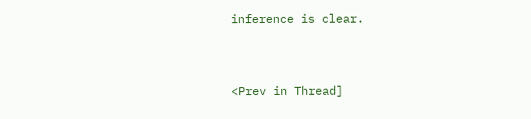inference is clear.


<Prev in Thread]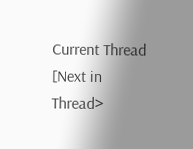Current Thread [Next in Thread>